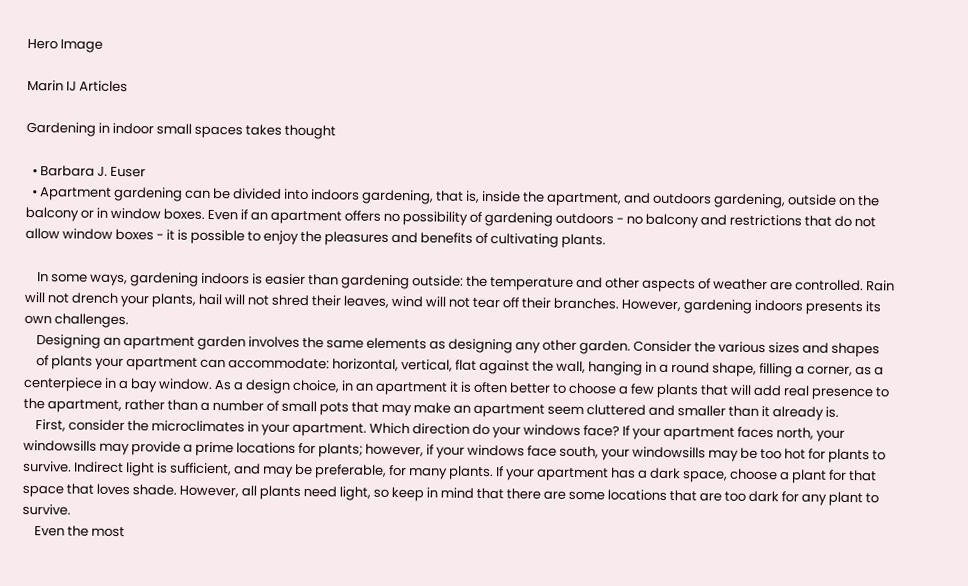Hero Image

Marin IJ Articles

Gardening in indoor small spaces takes thought

  • Barbara J. Euser
  • Apartment gardening can be divided into indoors gardening, that is, inside the apartment, and outdoors gardening, outside on the balcony or in window boxes. Even if an apartment offers no possibility of gardening outdoors - no balcony and restrictions that do not allow window boxes - it is possible to enjoy the pleasures and benefits of cultivating plants.

    In some ways, gardening indoors is easier than gardening outside: the temperature and other aspects of weather are controlled. Rain will not drench your plants, hail will not shred their leaves, wind will not tear off their branches. However, gardening indoors presents its own challenges.
    Designing an apartment garden involves the same elements as designing any other garden. Consider the various sizes and shapes
    of plants your apartment can accommodate: horizontal, vertical, flat against the wall, hanging in a round shape, filling a corner, as a centerpiece in a bay window. As a design choice, in an apartment it is often better to choose a few plants that will add real presence to the apartment, rather than a number of small pots that may make an apartment seem cluttered and smaller than it already is.
    First, consider the microclimates in your apartment. Which direction do your windows face? If your apartment faces north, your windowsills may provide a prime locations for plants; however, if your windows face south, your windowsills may be too hot for plants to survive. Indirect light is sufficient, and may be preferable, for many plants. If your apartment has a dark space, choose a plant for that space that loves shade. However, all plants need light, so keep in mind that there are some locations that are too dark for any plant to survive.
    Even the most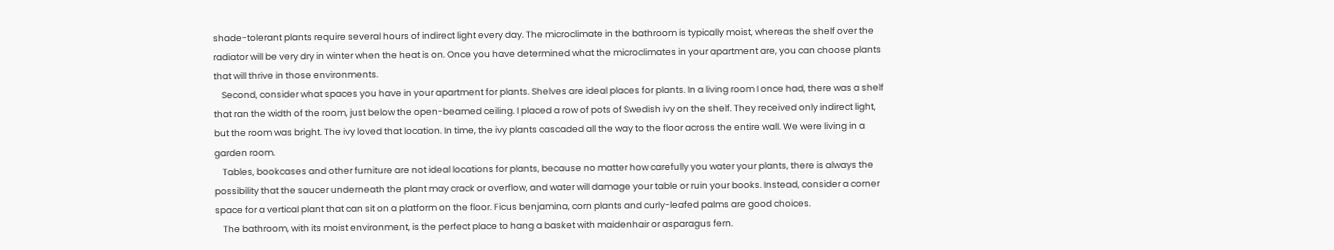shade-tolerant plants require several hours of indirect light every day. The microclimate in the bathroom is typically moist, whereas the shelf over the radiator will be very dry in winter when the heat is on. Once you have determined what the microclimates in your apartment are, you can choose plants that will thrive in those environments.
    Second, consider what spaces you have in your apartment for plants. Shelves are ideal places for plants. In a living room I once had, there was a shelf that ran the width of the room, just below the open-beamed ceiling. I placed a row of pots of Swedish ivy on the shelf. They received only indirect light, but the room was bright. The ivy loved that location. In time, the ivy plants cascaded all the way to the floor across the entire wall. We were living in a garden room.
    Tables, bookcases and other furniture are not ideal locations for plants, because no matter how carefully you water your plants, there is always the possibility that the saucer underneath the plant may crack or overflow, and water will damage your table or ruin your books. Instead, consider a corner space for a vertical plant that can sit on a platform on the floor. Ficus benjamina, corn plants and curly-leafed palms are good choices.
    The bathroom, with its moist environment, is the perfect place to hang a basket with maidenhair or asparagus fern.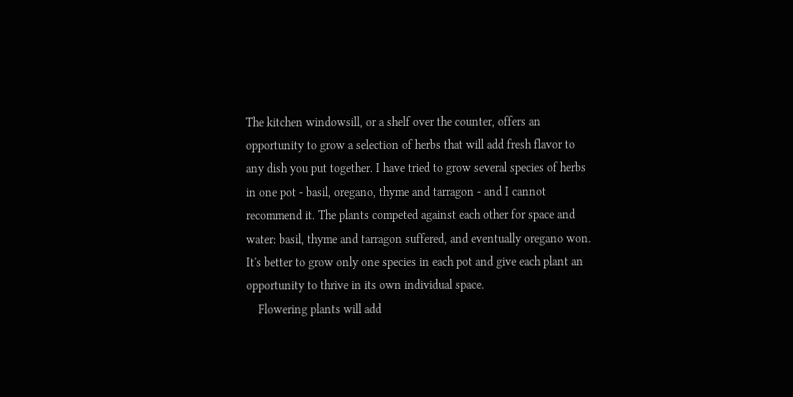The kitchen windowsill, or a shelf over the counter, offers an opportunity to grow a selection of herbs that will add fresh flavor to any dish you put together. I have tried to grow several species of herbs in one pot - basil, oregano, thyme and tarragon - and I cannot recommend it. The plants competed against each other for space and water: basil, thyme and tarragon suffered, and eventually oregano won. It's better to grow only one species in each pot and give each plant an opportunity to thrive in its own individual space.
    Flowering plants will add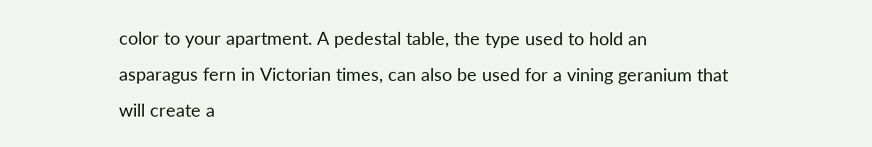color to your apartment. A pedestal table, the type used to hold an asparagus fern in Victorian times, can also be used for a vining geranium that will create a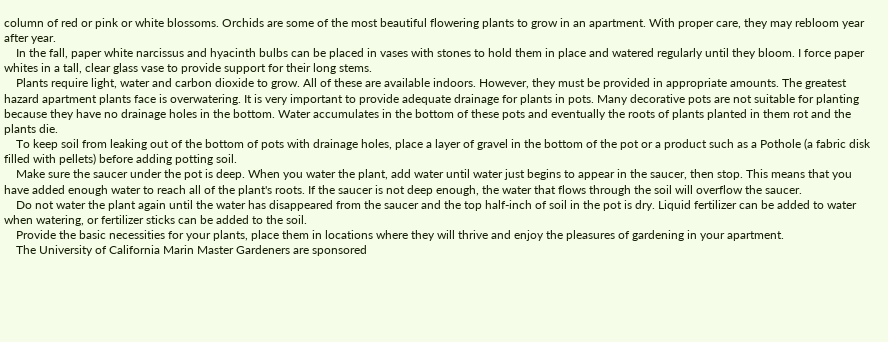column of red or pink or white blossoms. Orchids are some of the most beautiful flowering plants to grow in an apartment. With proper care, they may rebloom year after year.
    In the fall, paper white narcissus and hyacinth bulbs can be placed in vases with stones to hold them in place and watered regularly until they bloom. I force paper whites in a tall, clear glass vase to provide support for their long stems.
    Plants require light, water and carbon dioxide to grow. All of these are available indoors. However, they must be provided in appropriate amounts. The greatest hazard apartment plants face is overwatering. It is very important to provide adequate drainage for plants in pots. Many decorative pots are not suitable for planting because they have no drainage holes in the bottom. Water accumulates in the bottom of these pots and eventually the roots of plants planted in them rot and the plants die.
    To keep soil from leaking out of the bottom of pots with drainage holes, place a layer of gravel in the bottom of the pot or a product such as a Pothole (a fabric disk filled with pellets) before adding potting soil.
    Make sure the saucer under the pot is deep. When you water the plant, add water until water just begins to appear in the saucer, then stop. This means that you have added enough water to reach all of the plant's roots. If the saucer is not deep enough, the water that flows through the soil will overflow the saucer.
    Do not water the plant again until the water has disappeared from the saucer and the top half-inch of soil in the pot is dry. Liquid fertilizer can be added to water when watering, or fertilizer sticks can be added to the soil.
    Provide the basic necessities for your plants, place them in locations where they will thrive and enjoy the pleasures of gardening in your apartment.
    The University of California Marin Master Gardeners are sponsored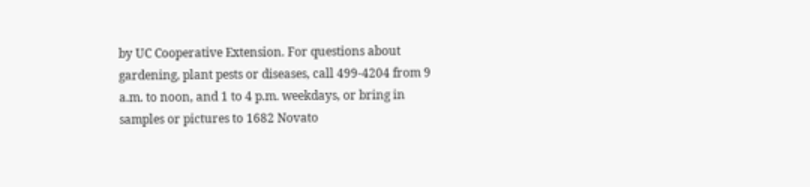by UC Cooperative Extension. For questions about gardening, plant pests or diseases, call 499-4204 from 9 a.m. to noon, and 1 to 4 p.m. weekdays, or bring in samples or pictures to 1682 Novato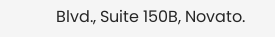Blvd., Suite 150B, Novato.